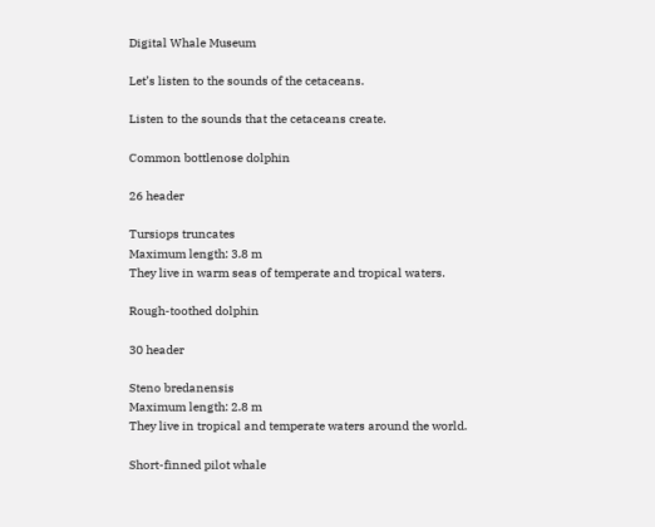Digital Whale Museum

Let’s listen to the sounds of the cetaceans.

Listen to the sounds that the cetaceans create.

Common bottlenose dolphin

26 header

Tursiops truncates
Maximum length: 3.8 m
They live in warm seas of temperate and tropical waters.

Rough-toothed dolphin

30 header

Steno bredanensis
Maximum length: 2.8 m
They live in tropical and temperate waters around the world.

Short-finned pilot whale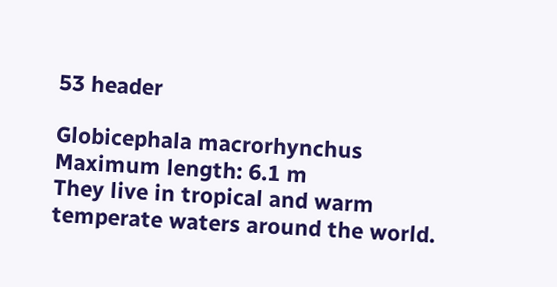53 header

Globicephala macrorhynchus
Maximum length: 6.1 m
They live in tropical and warm temperate waters around the world.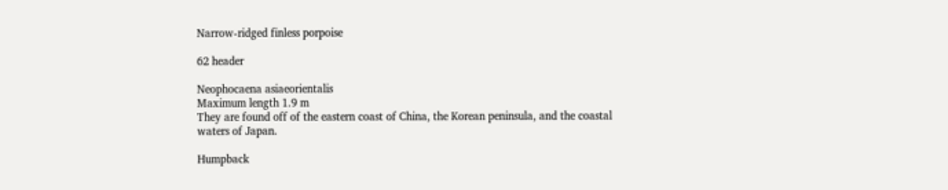Narrow-ridged finless porpoise

62 header

Neophocaena asiaeorientalis
Maximum length 1.9 m
They are found off of the eastern coast of China, the Korean peninsula, and the coastal waters of Japan.

Humpback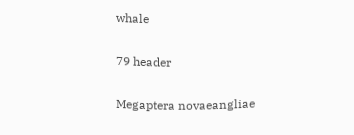whale

79 header

Megaptera novaeangliae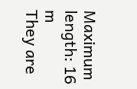Maximum length: 16 m
They are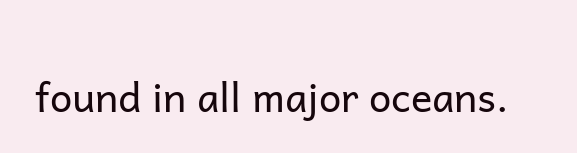found in all major oceans.